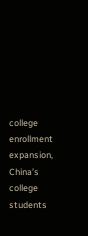college enrollment expansion, China’s college students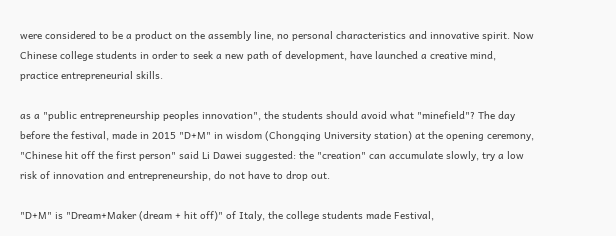were considered to be a product on the assembly line, no personal characteristics and innovative spirit. Now Chinese college students in order to seek a new path of development, have launched a creative mind, practice entrepreneurial skills.

as a "public entrepreneurship peoples innovation", the students should avoid what "minefield"? The day before the festival, made in 2015 "D+M" in wisdom (Chongqing University station) at the opening ceremony, "Chinese hit off the first person" said Li Dawei suggested: the "creation" can accumulate slowly, try a low risk of innovation and entrepreneurship, do not have to drop out.

"D+M" is "Dream+Maker (dream + hit off)" of Italy, the college students made Festival,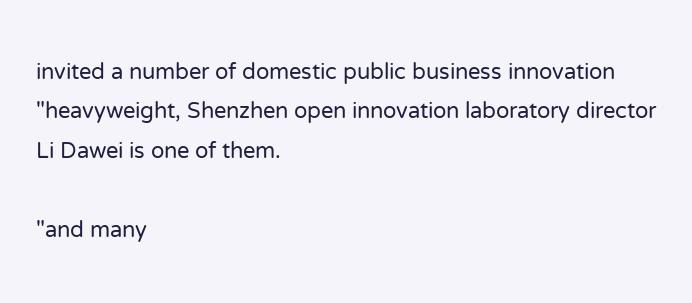invited a number of domestic public business innovation "heavyweight, Shenzhen open innovation laboratory director Li Dawei is one of them.

"and many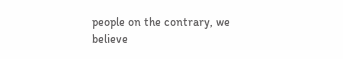people on the contrary, we believe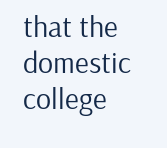that the domestic college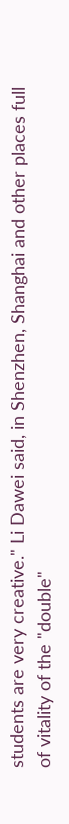students are very creative." Li Dawei said, in Shenzhen, Shanghai and other places full of vitality of the "double"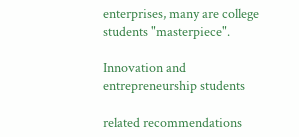enterprises, many are college students "masterpiece".

Innovation and entrepreneurship students

related recommendations